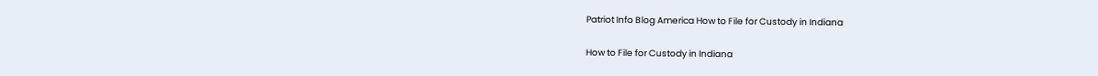Patriot Info Blog America How to File for Custody in Indiana

How to File for Custody in Indiana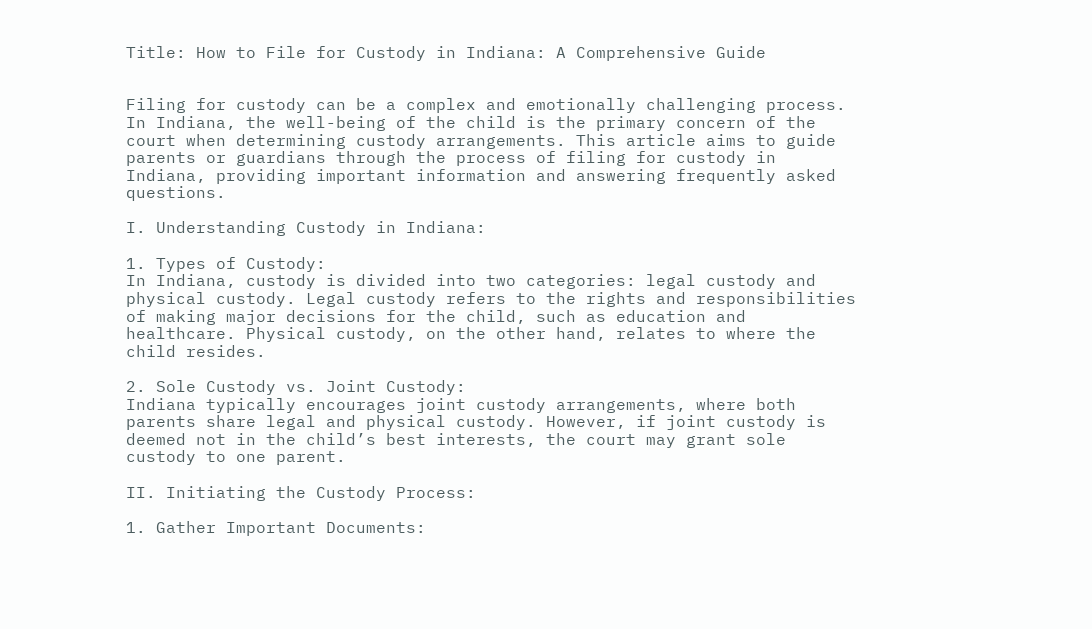Title: How to File for Custody in Indiana: A Comprehensive Guide


Filing for custody can be a complex and emotionally challenging process. In Indiana, the well-being of the child is the primary concern of the court when determining custody arrangements. This article aims to guide parents or guardians through the process of filing for custody in Indiana, providing important information and answering frequently asked questions.

I. Understanding Custody in Indiana:

1. Types of Custody:
In Indiana, custody is divided into two categories: legal custody and physical custody. Legal custody refers to the rights and responsibilities of making major decisions for the child, such as education and healthcare. Physical custody, on the other hand, relates to where the child resides.

2. Sole Custody vs. Joint Custody:
Indiana typically encourages joint custody arrangements, where both parents share legal and physical custody. However, if joint custody is deemed not in the child’s best interests, the court may grant sole custody to one parent.

II. Initiating the Custody Process:

1. Gather Important Documents: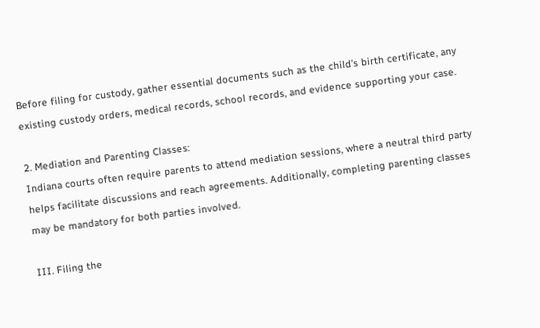Before filing for custody, gather essential documents such as the child’s birth certificate, any existing custody orders, medical records, school records, and evidence supporting your case.

2. Mediation and Parenting Classes:
Indiana courts often require parents to attend mediation sessions, where a neutral third party helps facilitate discussions and reach agreements. Additionally, completing parenting classes may be mandatory for both parties involved.

III. Filing the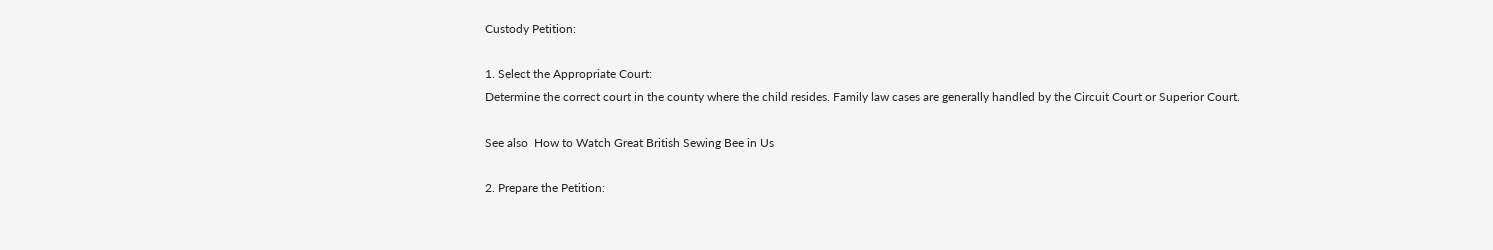Custody Petition:

1. Select the Appropriate Court:
Determine the correct court in the county where the child resides. Family law cases are generally handled by the Circuit Court or Superior Court.

See also  How to Watch Great British Sewing Bee in Us

2. Prepare the Petition: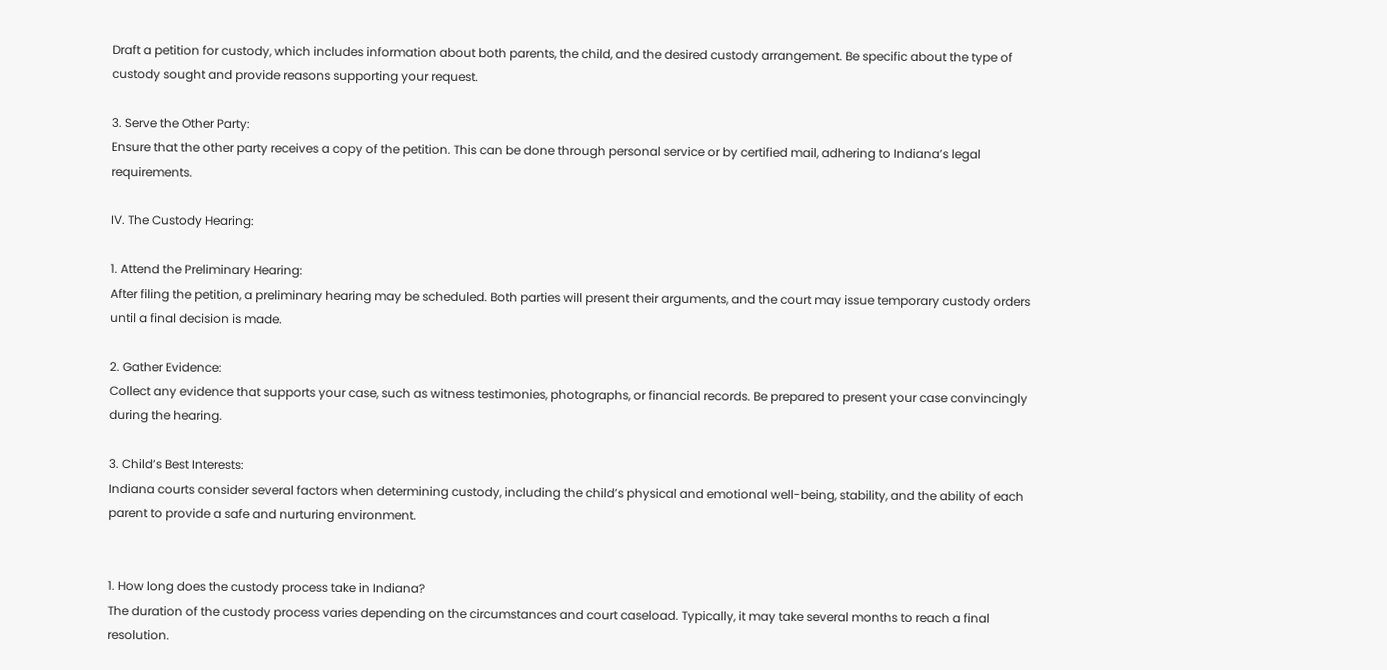Draft a petition for custody, which includes information about both parents, the child, and the desired custody arrangement. Be specific about the type of custody sought and provide reasons supporting your request.

3. Serve the Other Party:
Ensure that the other party receives a copy of the petition. This can be done through personal service or by certified mail, adhering to Indiana’s legal requirements.

IV. The Custody Hearing:

1. Attend the Preliminary Hearing:
After filing the petition, a preliminary hearing may be scheduled. Both parties will present their arguments, and the court may issue temporary custody orders until a final decision is made.

2. Gather Evidence:
Collect any evidence that supports your case, such as witness testimonies, photographs, or financial records. Be prepared to present your case convincingly during the hearing.

3. Child’s Best Interests:
Indiana courts consider several factors when determining custody, including the child’s physical and emotional well-being, stability, and the ability of each parent to provide a safe and nurturing environment.


1. How long does the custody process take in Indiana?
The duration of the custody process varies depending on the circumstances and court caseload. Typically, it may take several months to reach a final resolution.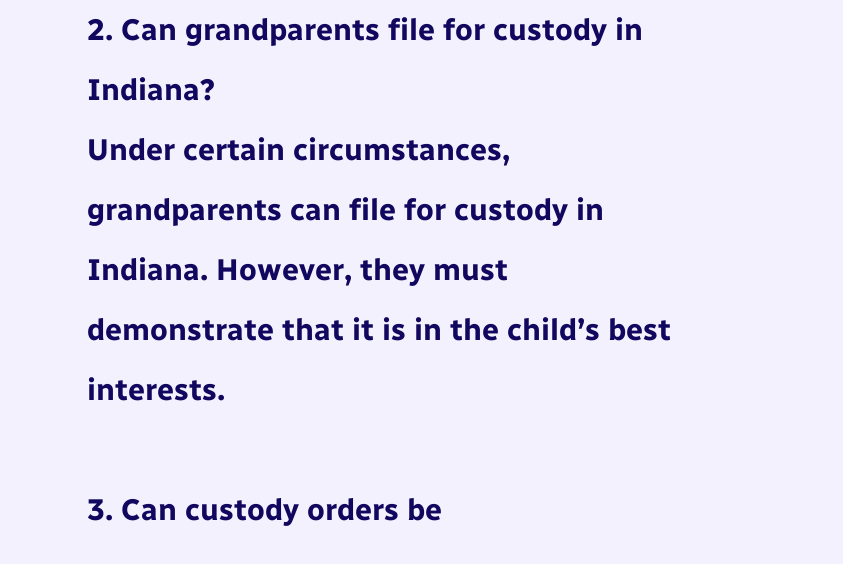2. Can grandparents file for custody in Indiana?
Under certain circumstances, grandparents can file for custody in Indiana. However, they must demonstrate that it is in the child’s best interests.

3. Can custody orders be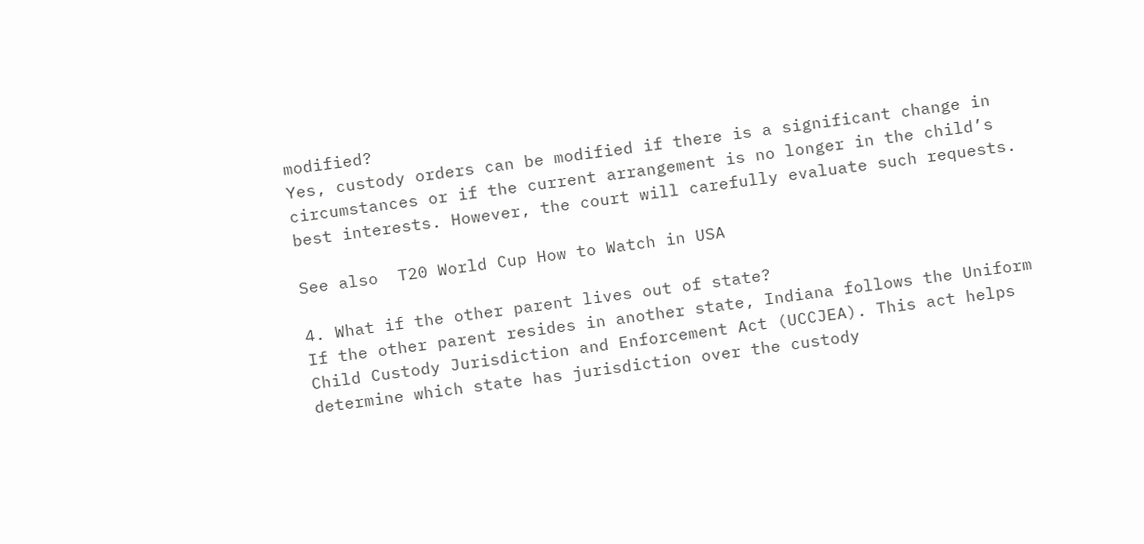modified?
Yes, custody orders can be modified if there is a significant change in circumstances or if the current arrangement is no longer in the child’s best interests. However, the court will carefully evaluate such requests.

See also  T20 World Cup How to Watch in USA

4. What if the other parent lives out of state?
If the other parent resides in another state, Indiana follows the Uniform Child Custody Jurisdiction and Enforcement Act (UCCJEA). This act helps determine which state has jurisdiction over the custody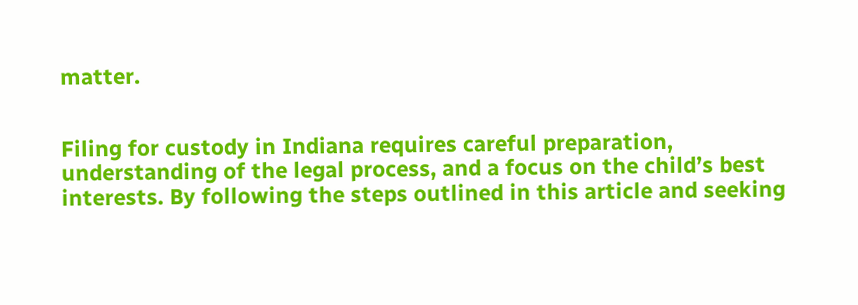matter.


Filing for custody in Indiana requires careful preparation, understanding of the legal process, and a focus on the child’s best interests. By following the steps outlined in this article and seeking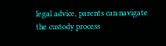legal advice, parents can navigate the custody process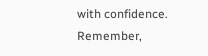with confidence. Remember,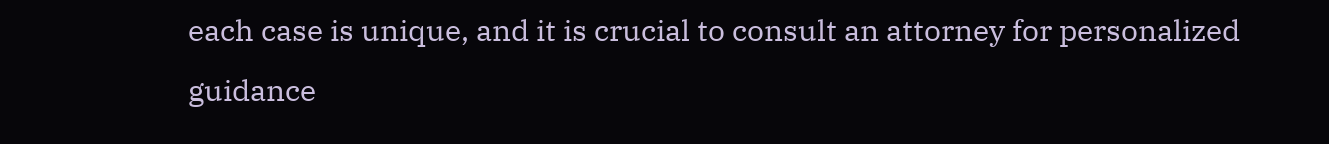each case is unique, and it is crucial to consult an attorney for personalized guidance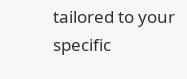tailored to your specific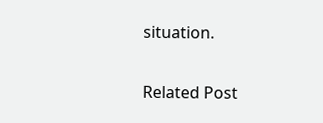situation.

Related Post